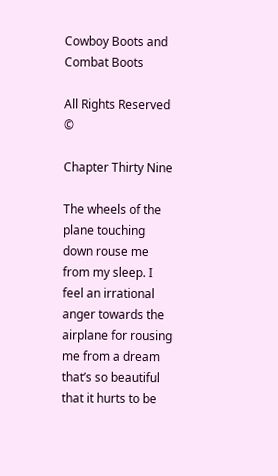Cowboy Boots and Combat Boots

All Rights Reserved ©

Chapter Thirty Nine

The wheels of the plane touching down rouse me from my sleep. I feel an irrational anger towards the airplane for rousing me from a dream that’s so beautiful that it hurts to be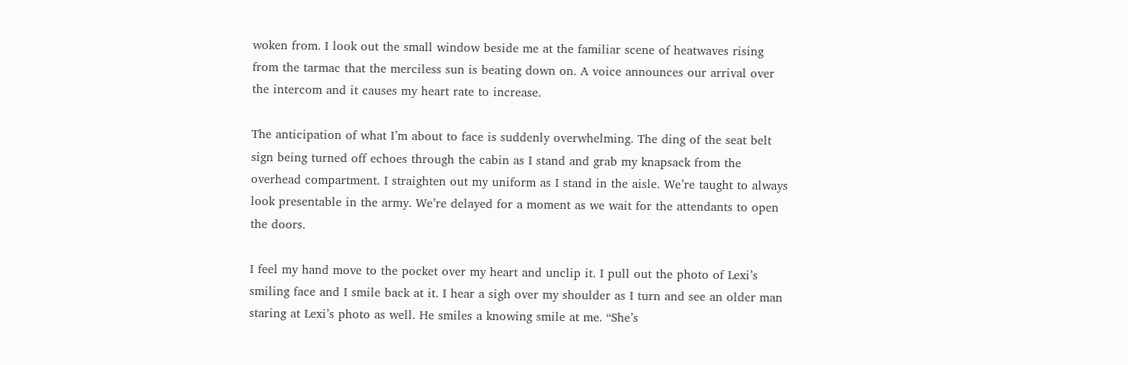woken from. I look out the small window beside me at the familiar scene of heatwaves rising from the tarmac that the merciless sun is beating down on. A voice announces our arrival over the intercom and it causes my heart rate to increase.

The anticipation of what I’m about to face is suddenly overwhelming. The ding of the seat belt sign being turned off echoes through the cabin as I stand and grab my knapsack from the overhead compartment. I straighten out my uniform as I stand in the aisle. We’re taught to always look presentable in the army. We’re delayed for a moment as we wait for the attendants to open the doors.

I feel my hand move to the pocket over my heart and unclip it. I pull out the photo of Lexi’s smiling face and I smile back at it. I hear a sigh over my shoulder as I turn and see an older man staring at Lexi’s photo as well. He smiles a knowing smile at me. “She’s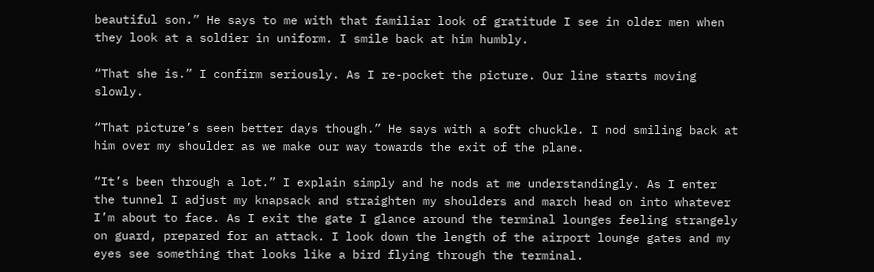beautiful son.” He says to me with that familiar look of gratitude I see in older men when they look at a soldier in uniform. I smile back at him humbly.

“That she is.” I confirm seriously. As I re-pocket the picture. Our line starts moving slowly.

“That picture’s seen better days though.” He says with a soft chuckle. I nod smiling back at him over my shoulder as we make our way towards the exit of the plane.

“It’s been through a lot.” I explain simply and he nods at me understandingly. As I enter the tunnel I adjust my knapsack and straighten my shoulders and march head on into whatever I’m about to face. As I exit the gate I glance around the terminal lounges feeling strangely on guard, prepared for an attack. I look down the length of the airport lounge gates and my eyes see something that looks like a bird flying through the terminal.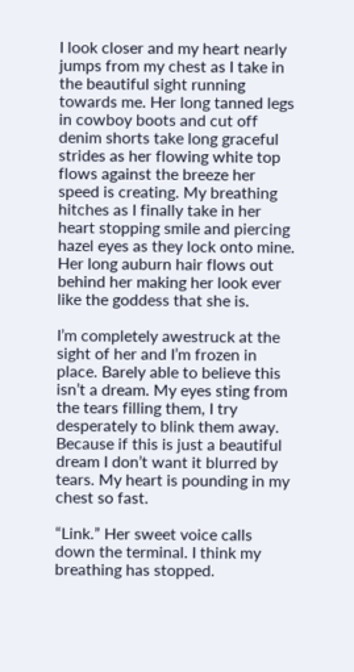I look closer and my heart nearly jumps from my chest as I take in the beautiful sight running towards me. Her long tanned legs in cowboy boots and cut off denim shorts take long graceful strides as her flowing white top flows against the breeze her speed is creating. My breathing hitches as I finally take in her heart stopping smile and piercing hazel eyes as they lock onto mine. Her long auburn hair flows out behind her making her look ever like the goddess that she is.

I’m completely awestruck at the sight of her and I’m frozen in place. Barely able to believe this isn’t a dream. My eyes sting from the tears filling them, I try desperately to blink them away. Because if this is just a beautiful dream I don’t want it blurred by tears. My heart is pounding in my chest so fast.

“Link.” Her sweet voice calls down the terminal. I think my breathing has stopped.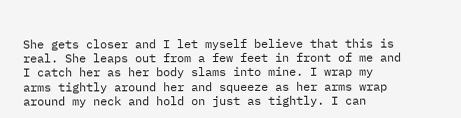She gets closer and I let myself believe that this is real. She leaps out from a few feet in front of me and I catch her as her body slams into mine. I wrap my arms tightly around her and squeeze as her arms wrap around my neck and hold on just as tightly. I can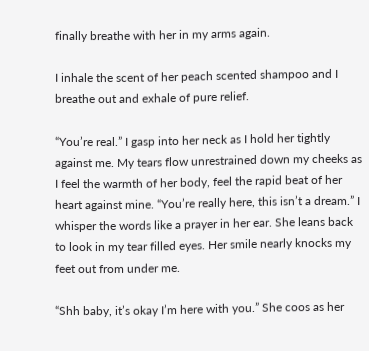finally breathe with her in my arms again.

I inhale the scent of her peach scented shampoo and I breathe out and exhale of pure relief.

“You’re real.” I gasp into her neck as I hold her tightly against me. My tears flow unrestrained down my cheeks as I feel the warmth of her body, feel the rapid beat of her heart against mine. “You’re really here, this isn’t a dream.” I whisper the words like a prayer in her ear. She leans back to look in my tear filled eyes. Her smile nearly knocks my feet out from under me.

“Shh baby, it’s okay I’m here with you.” She coos as her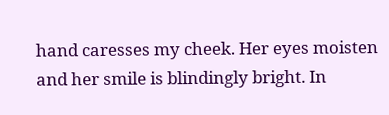hand caresses my cheek. Her eyes moisten and her smile is blindingly bright. In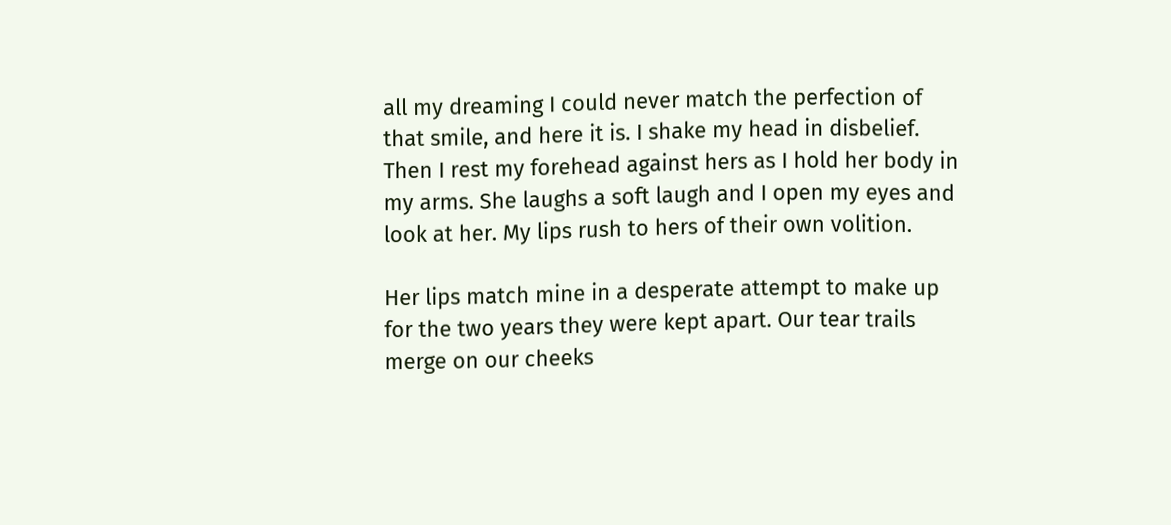all my dreaming I could never match the perfection of that smile, and here it is. I shake my head in disbelief. Then I rest my forehead against hers as I hold her body in my arms. She laughs a soft laugh and I open my eyes and look at her. My lips rush to hers of their own volition.

Her lips match mine in a desperate attempt to make up for the two years they were kept apart. Our tear trails merge on our cheeks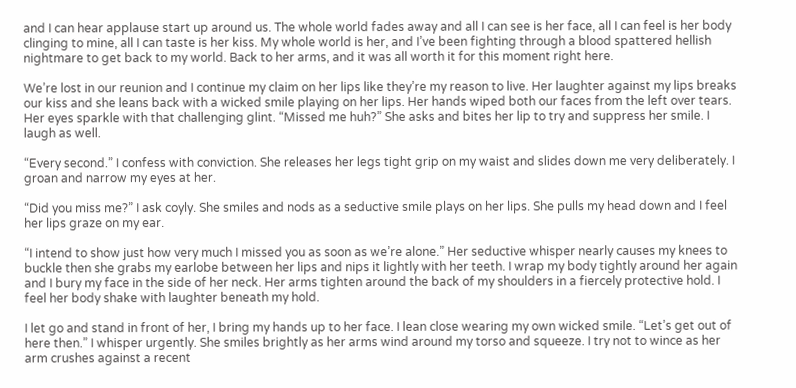and I can hear applause start up around us. The whole world fades away and all I can see is her face, all I can feel is her body clinging to mine, all I can taste is her kiss. My whole world is her, and I’ve been fighting through a blood spattered hellish nightmare to get back to my world. Back to her arms, and it was all worth it for this moment right here.

We’re lost in our reunion and I continue my claim on her lips like they’re my reason to live. Her laughter against my lips breaks our kiss and she leans back with a wicked smile playing on her lips. Her hands wiped both our faces from the left over tears. Her eyes sparkle with that challenging glint. “Missed me huh?” She asks and bites her lip to try and suppress her smile. I laugh as well.

“Every second.” I confess with conviction. She releases her legs tight grip on my waist and slides down me very deliberately. I groan and narrow my eyes at her.

“Did you miss me?” I ask coyly. She smiles and nods as a seductive smile plays on her lips. She pulls my head down and I feel her lips graze on my ear.

“I intend to show just how very much I missed you as soon as we’re alone.” Her seductive whisper nearly causes my knees to buckle then she grabs my earlobe between her lips and nips it lightly with her teeth. I wrap my body tightly around her again and I bury my face in the side of her neck. Her arms tighten around the back of my shoulders in a fiercely protective hold. I feel her body shake with laughter beneath my hold.

I let go and stand in front of her, I bring my hands up to her face. I lean close wearing my own wicked smile. “Let’s get out of here then.” I whisper urgently. She smiles brightly as her arms wind around my torso and squeeze. I try not to wince as her arm crushes against a recent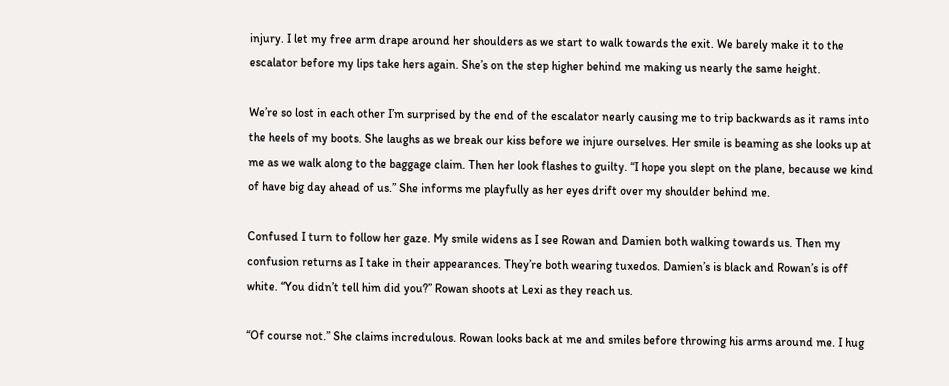injury. I let my free arm drape around her shoulders as we start to walk towards the exit. We barely make it to the escalator before my lips take hers again. She’s on the step higher behind me making us nearly the same height.

We’re so lost in each other I’m surprised by the end of the escalator nearly causing me to trip backwards as it rams into the heels of my boots. She laughs as we break our kiss before we injure ourselves. Her smile is beaming as she looks up at me as we walk along to the baggage claim. Then her look flashes to guilty. “I hope you slept on the plane, because we kind of have big day ahead of us.” She informs me playfully as her eyes drift over my shoulder behind me.

Confused I turn to follow her gaze. My smile widens as I see Rowan and Damien both walking towards us. Then my confusion returns as I take in their appearances. They’re both wearing tuxedos. Damien’s is black and Rowan’s is off white. “You didn’t tell him did you?” Rowan shoots at Lexi as they reach us.

“Of course not.” She claims incredulous. Rowan looks back at me and smiles before throwing his arms around me. I hug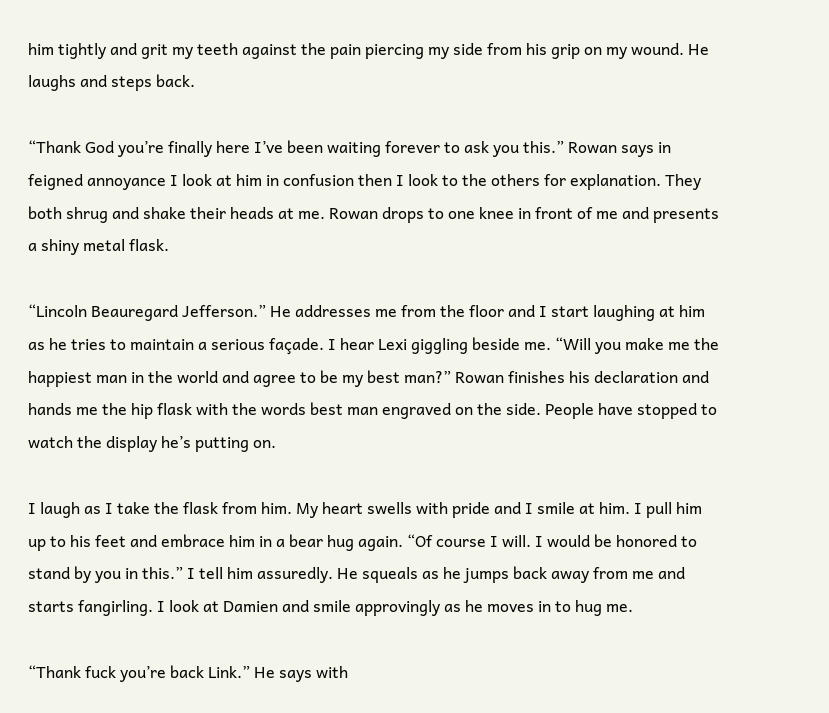him tightly and grit my teeth against the pain piercing my side from his grip on my wound. He laughs and steps back.

“Thank God you’re finally here I’ve been waiting forever to ask you this.” Rowan says in feigned annoyance I look at him in confusion then I look to the others for explanation. They both shrug and shake their heads at me. Rowan drops to one knee in front of me and presents a shiny metal flask.

“Lincoln Beauregard Jefferson.” He addresses me from the floor and I start laughing at him as he tries to maintain a serious façade. I hear Lexi giggling beside me. “Will you make me the happiest man in the world and agree to be my best man?” Rowan finishes his declaration and hands me the hip flask with the words best man engraved on the side. People have stopped to watch the display he’s putting on.

I laugh as I take the flask from him. My heart swells with pride and I smile at him. I pull him up to his feet and embrace him in a bear hug again. “Of course I will. I would be honored to stand by you in this.” I tell him assuredly. He squeals as he jumps back away from me and starts fangirling. I look at Damien and smile approvingly as he moves in to hug me.

“Thank fuck you’re back Link.” He says with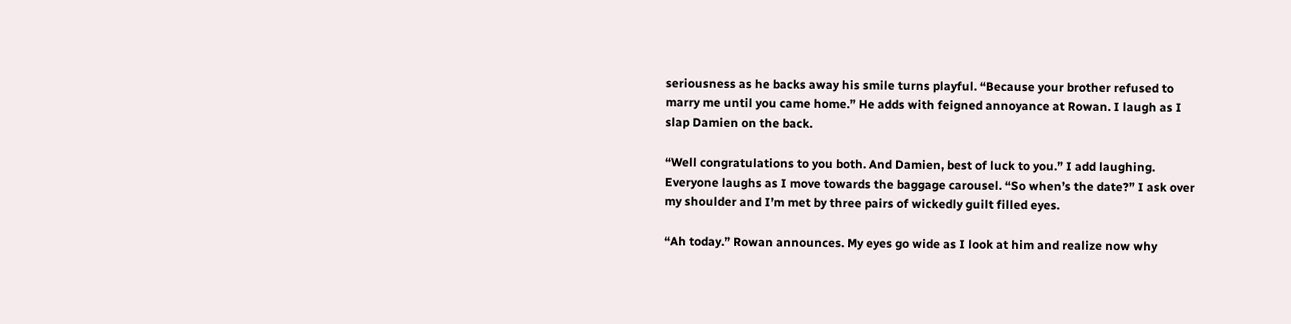seriousness as he backs away his smile turns playful. “Because your brother refused to marry me until you came home.” He adds with feigned annoyance at Rowan. I laugh as I slap Damien on the back.

“Well congratulations to you both. And Damien, best of luck to you.” I add laughing. Everyone laughs as I move towards the baggage carousel. “So when’s the date?” I ask over my shoulder and I’m met by three pairs of wickedly guilt filled eyes.

“Ah today.” Rowan announces. My eyes go wide as I look at him and realize now why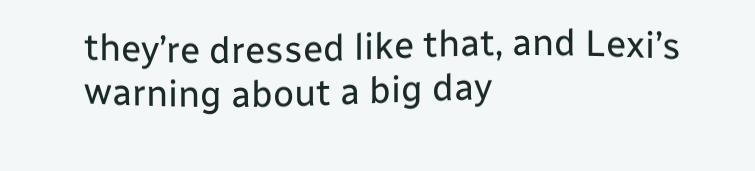they’re dressed like that, and Lexi’s warning about a big day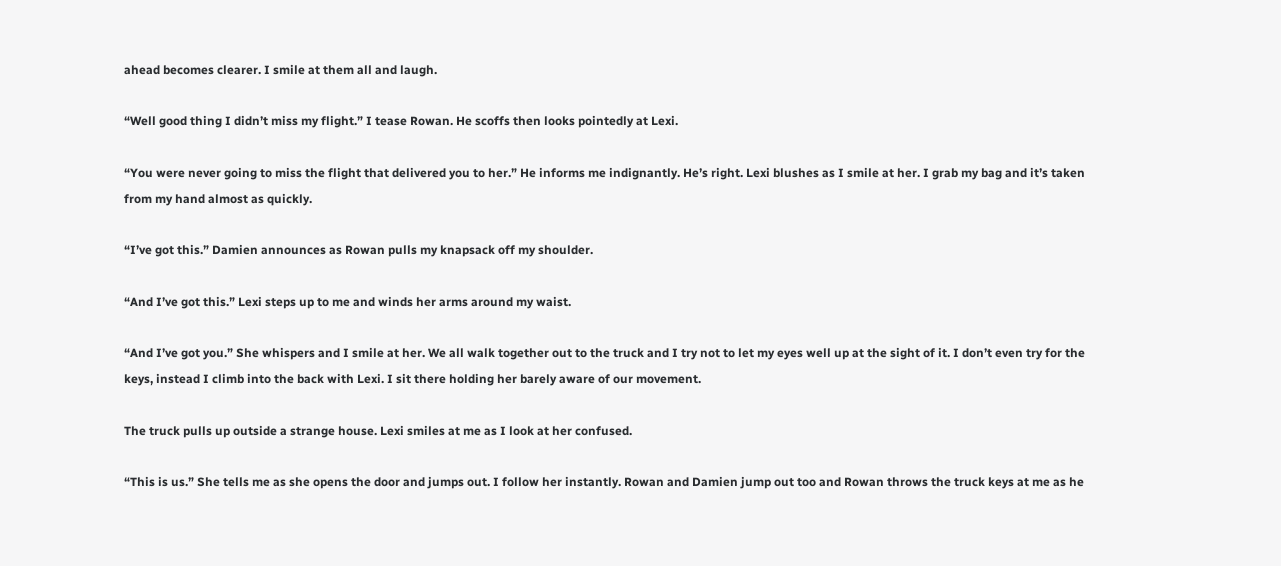ahead becomes clearer. I smile at them all and laugh.

“Well good thing I didn’t miss my flight.” I tease Rowan. He scoffs then looks pointedly at Lexi.

“You were never going to miss the flight that delivered you to her.” He informs me indignantly. He’s right. Lexi blushes as I smile at her. I grab my bag and it’s taken from my hand almost as quickly.

“I’ve got this.” Damien announces as Rowan pulls my knapsack off my shoulder.

“And I’ve got this.” Lexi steps up to me and winds her arms around my waist.

“And I’ve got you.” She whispers and I smile at her. We all walk together out to the truck and I try not to let my eyes well up at the sight of it. I don’t even try for the keys, instead I climb into the back with Lexi. I sit there holding her barely aware of our movement.

The truck pulls up outside a strange house. Lexi smiles at me as I look at her confused.

“This is us.” She tells me as she opens the door and jumps out. I follow her instantly. Rowan and Damien jump out too and Rowan throws the truck keys at me as he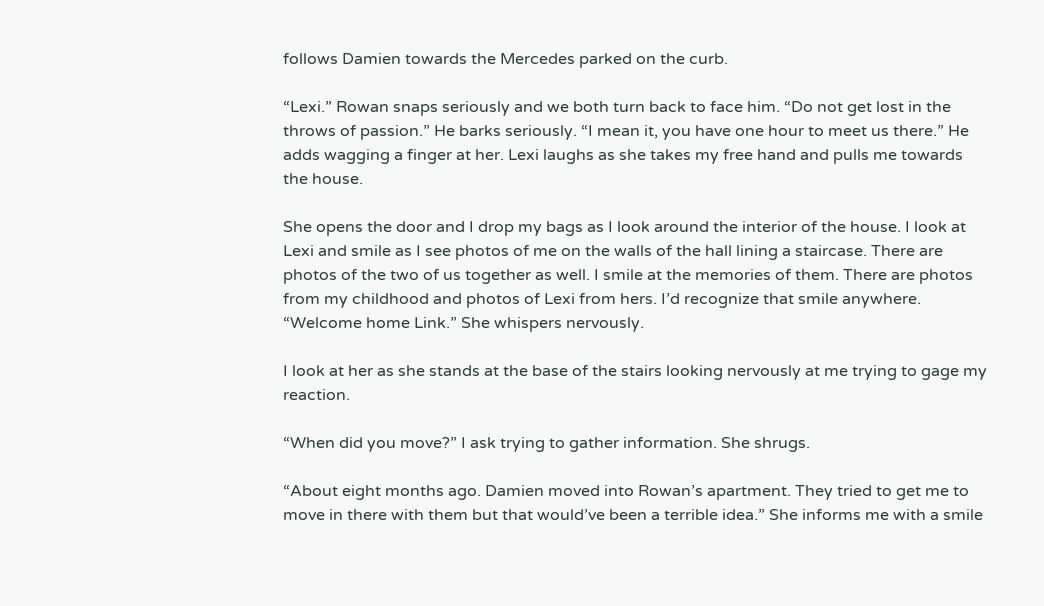follows Damien towards the Mercedes parked on the curb.

“Lexi.” Rowan snaps seriously and we both turn back to face him. “Do not get lost in the throws of passion.” He barks seriously. “I mean it, you have one hour to meet us there.” He adds wagging a finger at her. Lexi laughs as she takes my free hand and pulls me towards the house.

She opens the door and I drop my bags as I look around the interior of the house. I look at Lexi and smile as I see photos of me on the walls of the hall lining a staircase. There are photos of the two of us together as well. I smile at the memories of them. There are photos from my childhood and photos of Lexi from hers. I’d recognize that smile anywhere. “Welcome home Link.” She whispers nervously.

I look at her as she stands at the base of the stairs looking nervously at me trying to gage my reaction.

“When did you move?” I ask trying to gather information. She shrugs.

“About eight months ago. Damien moved into Rowan’s apartment. They tried to get me to move in there with them but that would’ve been a terrible idea.” She informs me with a smile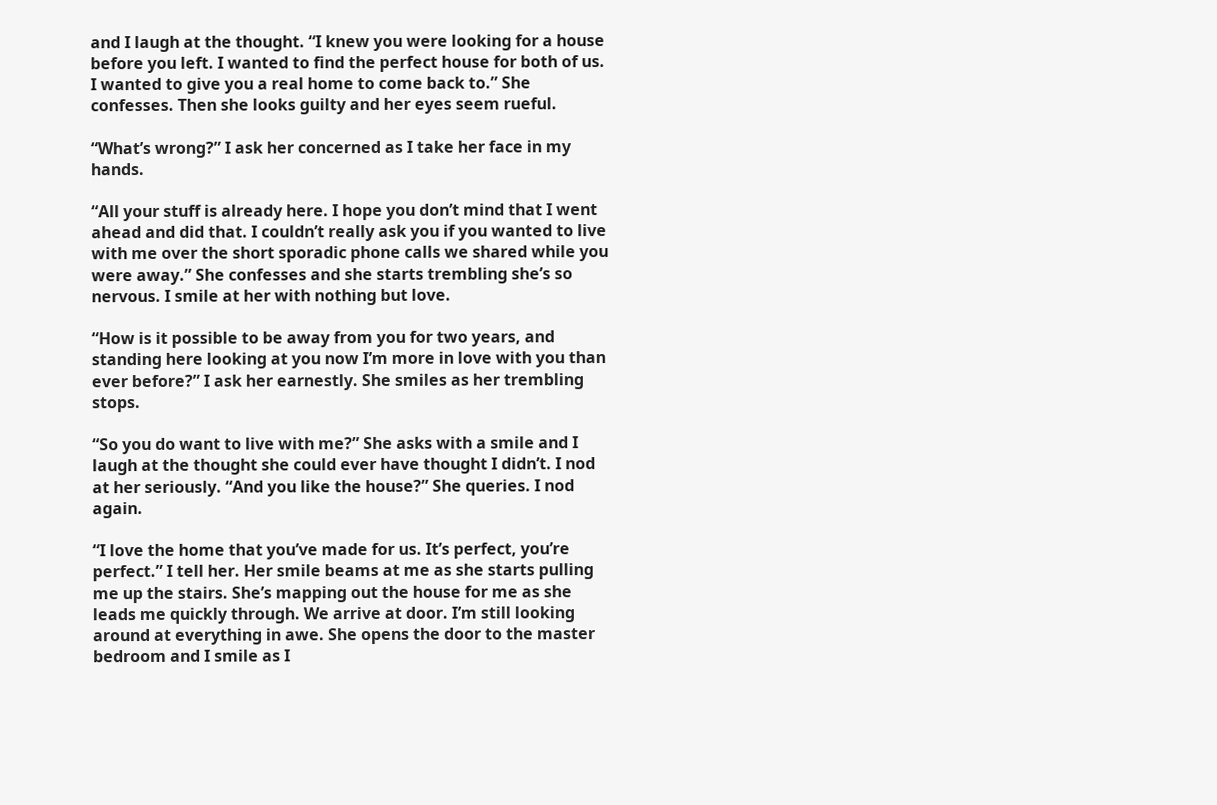and I laugh at the thought. “I knew you were looking for a house before you left. I wanted to find the perfect house for both of us. I wanted to give you a real home to come back to.” She confesses. Then she looks guilty and her eyes seem rueful.

“What’s wrong?” I ask her concerned as I take her face in my hands.

“All your stuff is already here. I hope you don’t mind that I went ahead and did that. I couldn’t really ask you if you wanted to live with me over the short sporadic phone calls we shared while you were away.” She confesses and she starts trembling she’s so nervous. I smile at her with nothing but love.

“How is it possible to be away from you for two years, and standing here looking at you now I’m more in love with you than ever before?” I ask her earnestly. She smiles as her trembling stops.

“So you do want to live with me?” She asks with a smile and I laugh at the thought she could ever have thought I didn’t. I nod at her seriously. “And you like the house?” She queries. I nod again.

“I love the home that you’ve made for us. It’s perfect, you’re perfect.” I tell her. Her smile beams at me as she starts pulling me up the stairs. She’s mapping out the house for me as she leads me quickly through. We arrive at door. I’m still looking around at everything in awe. She opens the door to the master bedroom and I smile as I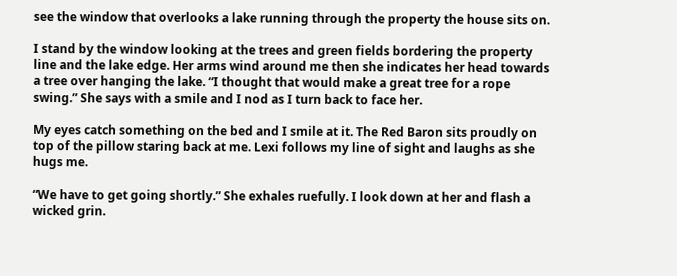see the window that overlooks a lake running through the property the house sits on.

I stand by the window looking at the trees and green fields bordering the property line and the lake edge. Her arms wind around me then she indicates her head towards a tree over hanging the lake. “I thought that would make a great tree for a rope swing.” She says with a smile and I nod as I turn back to face her.

My eyes catch something on the bed and I smile at it. The Red Baron sits proudly on top of the pillow staring back at me. Lexi follows my line of sight and laughs as she hugs me.

“We have to get going shortly.” She exhales ruefully. I look down at her and flash a wicked grin.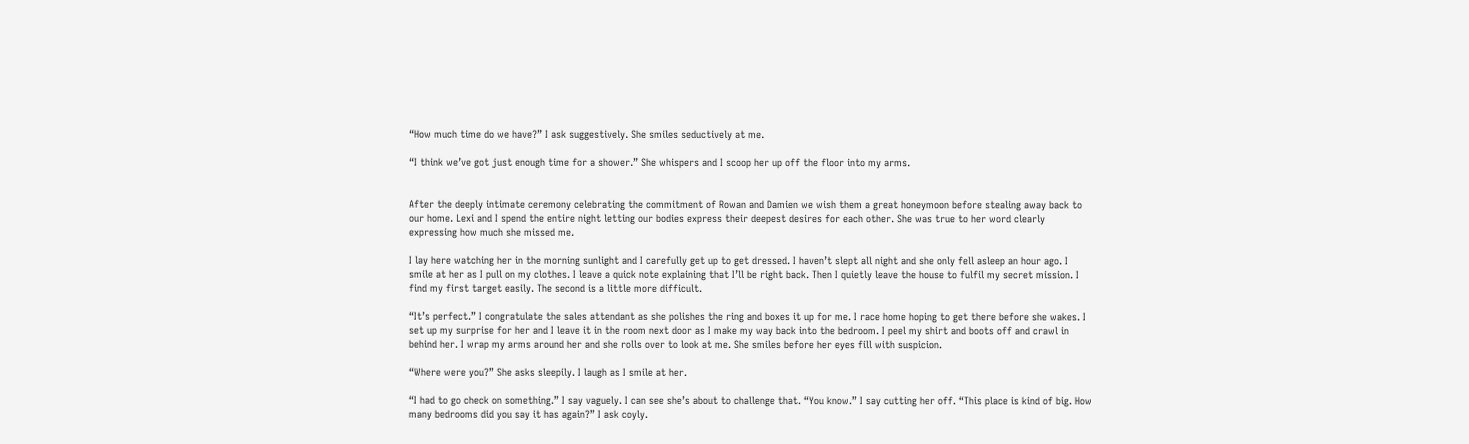“How much time do we have?” I ask suggestively. She smiles seductively at me.

“I think we’ve got just enough time for a shower.” She whispers and I scoop her up off the floor into my arms.


After the deeply intimate ceremony celebrating the commitment of Rowan and Damien we wish them a great honeymoon before stealing away back to our home. Lexi and I spend the entire night letting our bodies express their deepest desires for each other. She was true to her word clearly expressing how much she missed me.

I lay here watching her in the morning sunlight and I carefully get up to get dressed. I haven’t slept all night and she only fell asleep an hour ago. I smile at her as I pull on my clothes. I leave a quick note explaining that I’ll be right back. Then I quietly leave the house to fulfil my secret mission. I find my first target easily. The second is a little more difficult.

“It’s perfect.” I congratulate the sales attendant as she polishes the ring and boxes it up for me. I race home hoping to get there before she wakes. I set up my surprise for her and I leave it in the room next door as I make my way back into the bedroom. I peel my shirt and boots off and crawl in behind her. I wrap my arms around her and she rolls over to look at me. She smiles before her eyes fill with suspicion.

“Where were you?” She asks sleepily. I laugh as I smile at her.

“I had to go check on something.” I say vaguely. I can see she’s about to challenge that. “You know.” I say cutting her off. “This place is kind of big. How many bedrooms did you say it has again?” I ask coyly.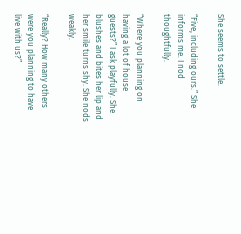She seems to settle.

“Five, including ours.” She informs me. I nod thoughtfully.

“Where you planning on having a lot of house guests?” I ask playfully. She blushes and bites her lip and her smile turns shy. She nods weakly.

“Really? How many others were you planning to have live with us?”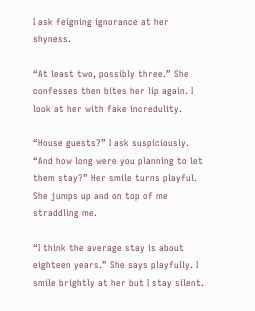I ask feigning ignorance at her shyness.

“At least two, possibly three.” She confesses then bites her lip again. I look at her with fake incredulity.

“House guests?” I ask suspiciously. “And how long were you planning to let them stay?” Her smile turns playful. She jumps up and on top of me straddling me.

“I think the average stay is about eighteen years.” She says playfully. I smile brightly at her but I stay silent.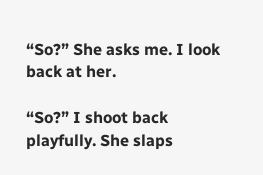“So?” She asks me. I look back at her.

“So?” I shoot back playfully. She slaps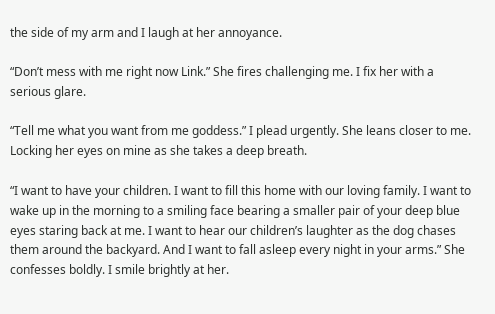the side of my arm and I laugh at her annoyance.

“Don’t mess with me right now Link.” She fires challenging me. I fix her with a serious glare.

“Tell me what you want from me goddess.” I plead urgently. She leans closer to me. Locking her eyes on mine as she takes a deep breath.

“I want to have your children. I want to fill this home with our loving family. I want to wake up in the morning to a smiling face bearing a smaller pair of your deep blue eyes staring back at me. I want to hear our children’s laughter as the dog chases them around the backyard. And I want to fall asleep every night in your arms.” She confesses boldly. I smile brightly at her.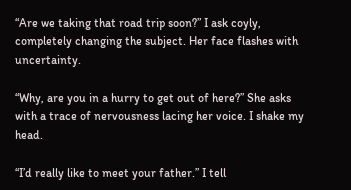“Are we taking that road trip soon?” I ask coyly, completely changing the subject. Her face flashes with uncertainty.

“Why, are you in a hurry to get out of here?” She asks with a trace of nervousness lacing her voice. I shake my head.

“I’d really like to meet your father.” I tell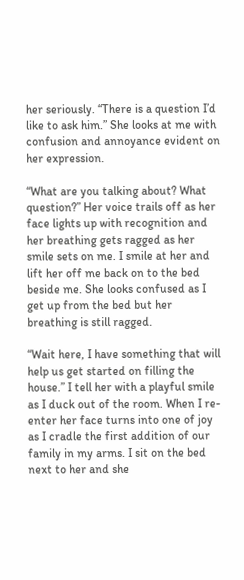her seriously. “There is a question I’d like to ask him.” She looks at me with confusion and annoyance evident on her expression.

“What are you talking about? What question?” Her voice trails off as her face lights up with recognition and her breathing gets ragged as her smile sets on me. I smile at her and lift her off me back on to the bed beside me. She looks confused as I get up from the bed but her breathing is still ragged.

“Wait here, I have something that will help us get started on filling the house.” I tell her with a playful smile as I duck out of the room. When I re-enter her face turns into one of joy as I cradle the first addition of our family in my arms. I sit on the bed next to her and she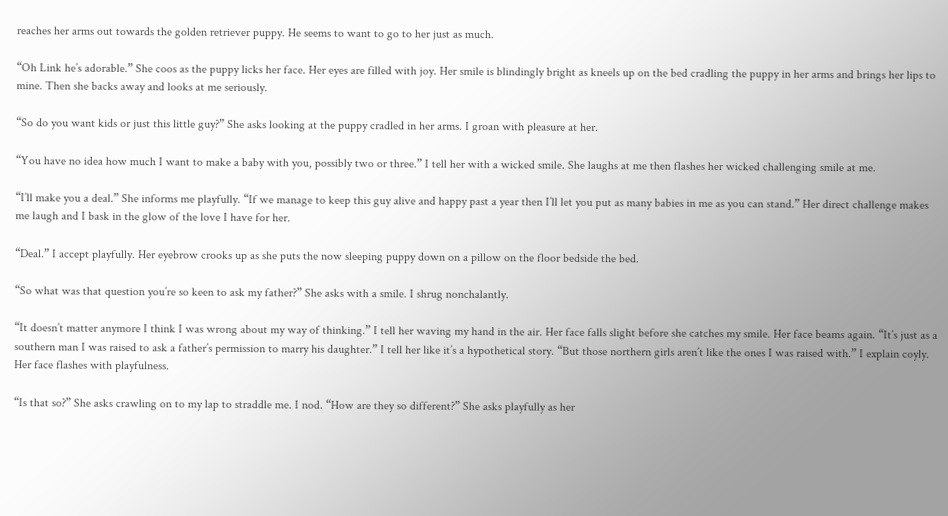reaches her arms out towards the golden retriever puppy. He seems to want to go to her just as much.

“Oh Link he’s adorable.” She coos as the puppy licks her face. Her eyes are filled with joy. Her smile is blindingly bright as kneels up on the bed cradling the puppy in her arms and brings her lips to mine. Then she backs away and looks at me seriously.

“So do you want kids or just this little guy?” She asks looking at the puppy cradled in her arms. I groan with pleasure at her.

“You have no idea how much I want to make a baby with you, possibly two or three.” I tell her with a wicked smile. She laughs at me then flashes her wicked challenging smile at me.

“I’ll make you a deal.” She informs me playfully. “If we manage to keep this guy alive and happy past a year then I’ll let you put as many babies in me as you can stand.” Her direct challenge makes me laugh and I bask in the glow of the love I have for her.

“Deal.” I accept playfully. Her eyebrow crooks up as she puts the now sleeping puppy down on a pillow on the floor bedside the bed.

“So what was that question you’re so keen to ask my father?” She asks with a smile. I shrug nonchalantly.

“It doesn’t matter anymore I think I was wrong about my way of thinking.” I tell her waving my hand in the air. Her face falls slight before she catches my smile. Her face beams again. “It’s just as a southern man I was raised to ask a father’s permission to marry his daughter.” I tell her like it’s a hypothetical story. “But those northern girls aren’t like the ones I was raised with.” I explain coyly. Her face flashes with playfulness.

“Is that so?” She asks crawling on to my lap to straddle me. I nod. “How are they so different?” She asks playfully as her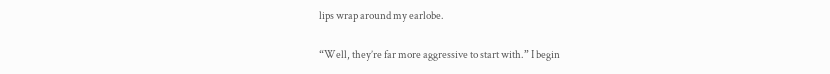lips wrap around my earlobe.

“Well, they’re far more aggressive to start with.” I begin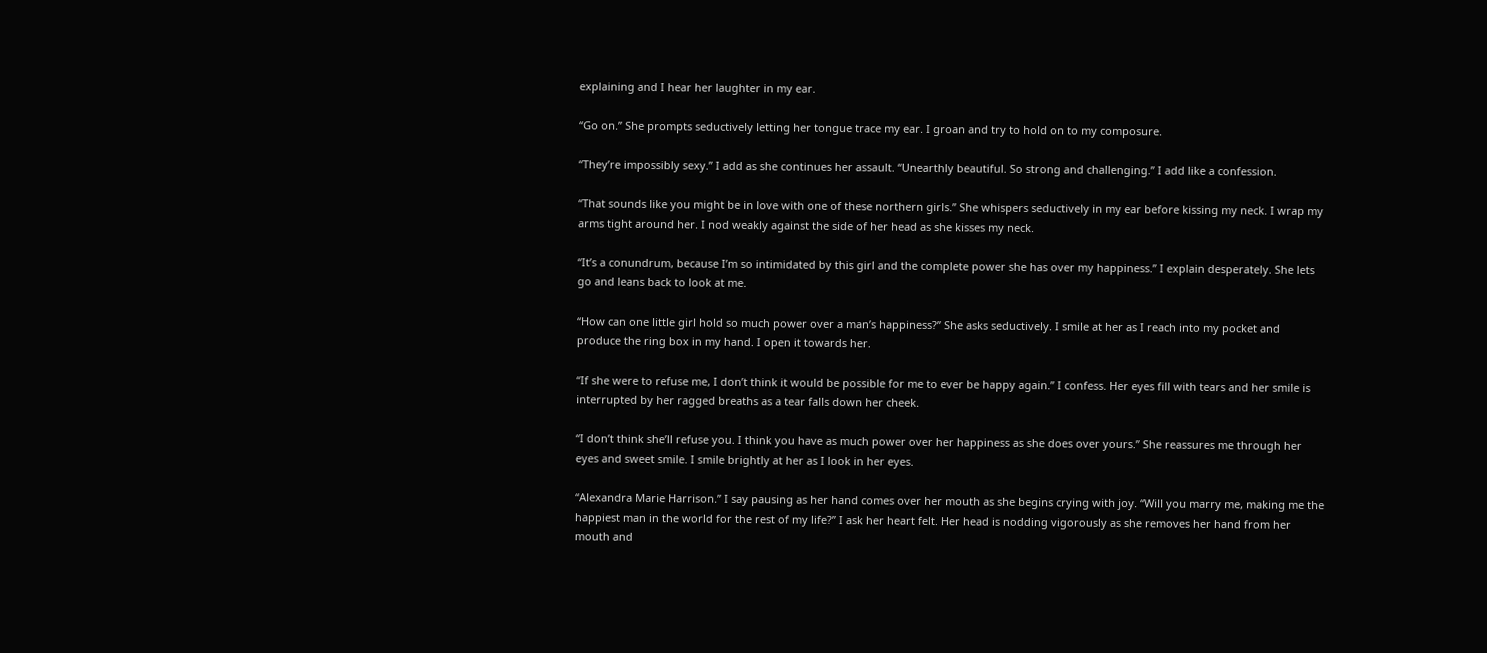explaining and I hear her laughter in my ear.

“Go on.” She prompts seductively letting her tongue trace my ear. I groan and try to hold on to my composure.

“They’re impossibly sexy.” I add as she continues her assault. “Unearthly beautiful. So strong and challenging.” I add like a confession.

“That sounds like you might be in love with one of these northern girls.” She whispers seductively in my ear before kissing my neck. I wrap my arms tight around her. I nod weakly against the side of her head as she kisses my neck.

“It’s a conundrum, because I’m so intimidated by this girl and the complete power she has over my happiness.” I explain desperately. She lets go and leans back to look at me.

“How can one little girl hold so much power over a man’s happiness?” She asks seductively. I smile at her as I reach into my pocket and produce the ring box in my hand. I open it towards her.

“If she were to refuse me, I don’t think it would be possible for me to ever be happy again.” I confess. Her eyes fill with tears and her smile is interrupted by her ragged breaths as a tear falls down her cheek.

“I don’t think she’ll refuse you. I think you have as much power over her happiness as she does over yours.” She reassures me through her eyes and sweet smile. I smile brightly at her as I look in her eyes.

“Alexandra Marie Harrison.” I say pausing as her hand comes over her mouth as she begins crying with joy. “Will you marry me, making me the happiest man in the world for the rest of my life?” I ask her heart felt. Her head is nodding vigorously as she removes her hand from her mouth and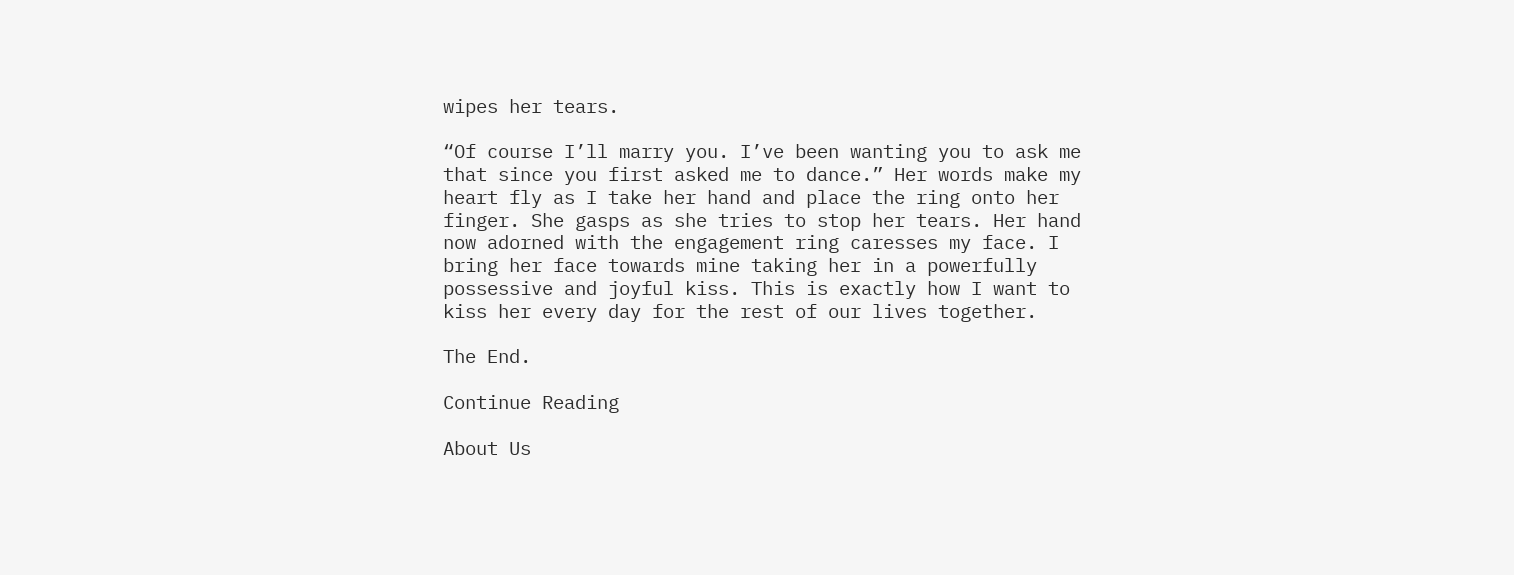wipes her tears.

“Of course I’ll marry you. I’ve been wanting you to ask me that since you first asked me to dance.” Her words make my heart fly as I take her hand and place the ring onto her finger. She gasps as she tries to stop her tears. Her hand now adorned with the engagement ring caresses my face. I bring her face towards mine taking her in a powerfully possessive and joyful kiss. This is exactly how I want to kiss her every day for the rest of our lives together.

The End.

Continue Reading

About Us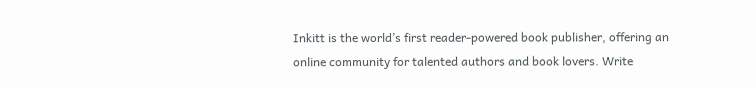Inkitt is the world’s first reader-powered book publisher, offering an online community for talented authors and book lovers. Write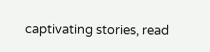captivating stories, read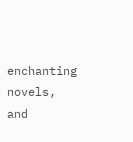enchanting novels, and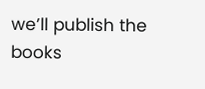we’ll publish the books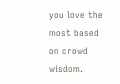you love the most based on crowd wisdom.